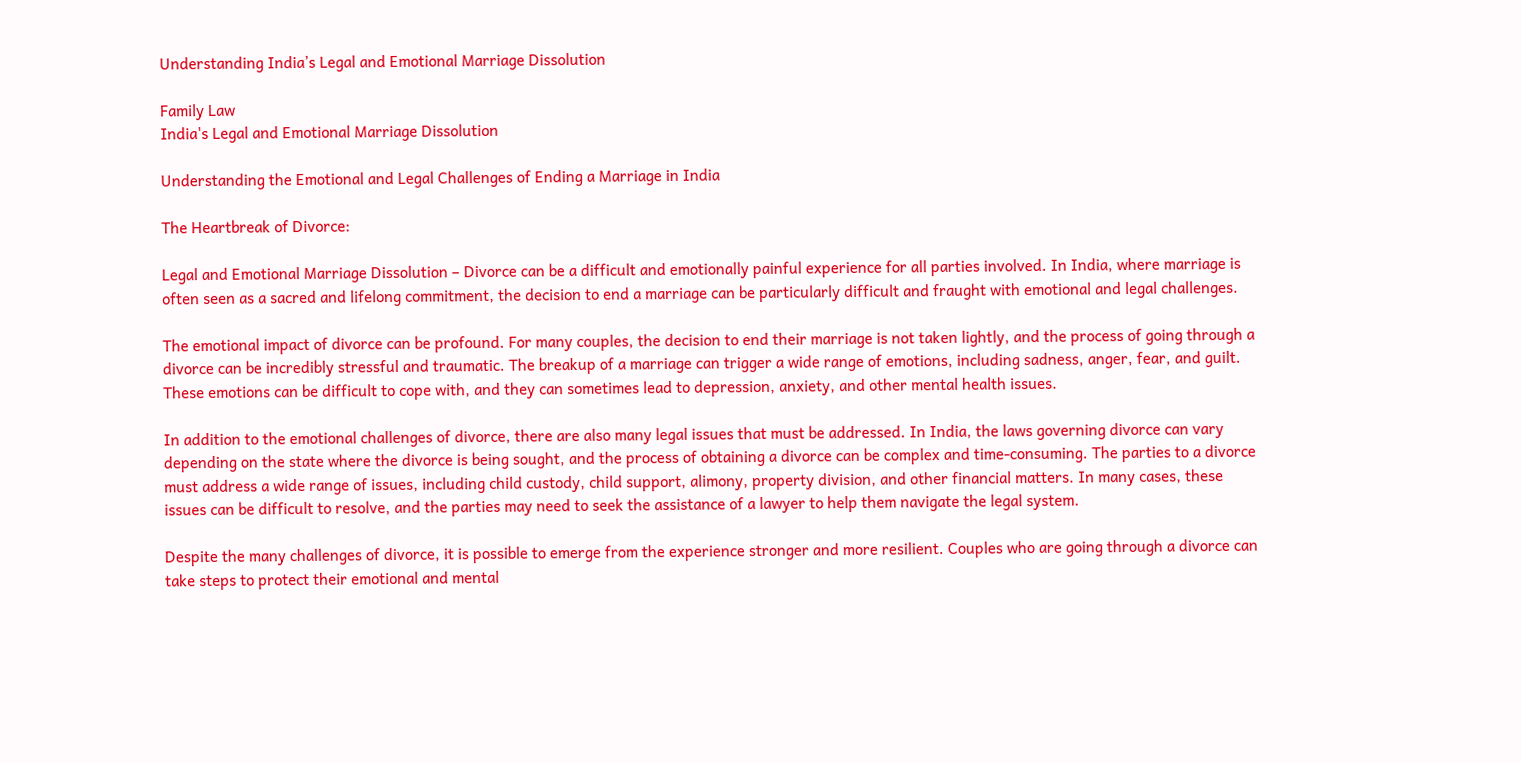Understanding India’s Legal and Emotional Marriage Dissolution

Family Law
India's Legal and Emotional Marriage Dissolution

Understanding the Emotional and Legal Challenges of Ending a Marriage in India

The Heartbreak of Divorce:

Legal and Emotional Marriage Dissolution – Divorce can be a difficult and emotionally painful experience for all parties involved. In India, where marriage is often seen as a sacred and lifelong commitment, the decision to end a marriage can be particularly difficult and fraught with emotional and legal challenges.

The emotional impact of divorce can be profound. For many couples, the decision to end their marriage is not taken lightly, and the process of going through a divorce can be incredibly stressful and traumatic. The breakup of a marriage can trigger a wide range of emotions, including sadness, anger, fear, and guilt. These emotions can be difficult to cope with, and they can sometimes lead to depression, anxiety, and other mental health issues.

In addition to the emotional challenges of divorce, there are also many legal issues that must be addressed. In India, the laws governing divorce can vary depending on the state where the divorce is being sought, and the process of obtaining a divorce can be complex and time-consuming. The parties to a divorce must address a wide range of issues, including child custody, child support, alimony, property division, and other financial matters. In many cases, these issues can be difficult to resolve, and the parties may need to seek the assistance of a lawyer to help them navigate the legal system.

Despite the many challenges of divorce, it is possible to emerge from the experience stronger and more resilient. Couples who are going through a divorce can take steps to protect their emotional and mental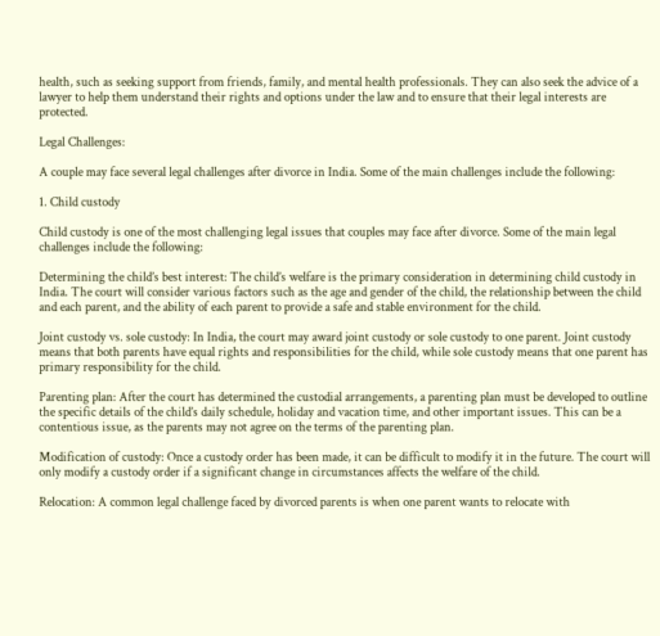health, such as seeking support from friends, family, and mental health professionals. They can also seek the advice of a lawyer to help them understand their rights and options under the law and to ensure that their legal interests are protected.

Legal Challenges:

A couple may face several legal challenges after divorce in India. Some of the main challenges include the following:

1. Child custody

Child custody is one of the most challenging legal issues that couples may face after divorce. Some of the main legal challenges include the following:

Determining the child’s best interest: The child’s welfare is the primary consideration in determining child custody in India. The court will consider various factors such as the age and gender of the child, the relationship between the child and each parent, and the ability of each parent to provide a safe and stable environment for the child.

Joint custody vs. sole custody: In India, the court may award joint custody or sole custody to one parent. Joint custody means that both parents have equal rights and responsibilities for the child, while sole custody means that one parent has primary responsibility for the child.

Parenting plan: After the court has determined the custodial arrangements, a parenting plan must be developed to outline the specific details of the child’s daily schedule, holiday and vacation time, and other important issues. This can be a contentious issue, as the parents may not agree on the terms of the parenting plan.

Modification of custody: Once a custody order has been made, it can be difficult to modify it in the future. The court will only modify a custody order if a significant change in circumstances affects the welfare of the child.

Relocation: A common legal challenge faced by divorced parents is when one parent wants to relocate with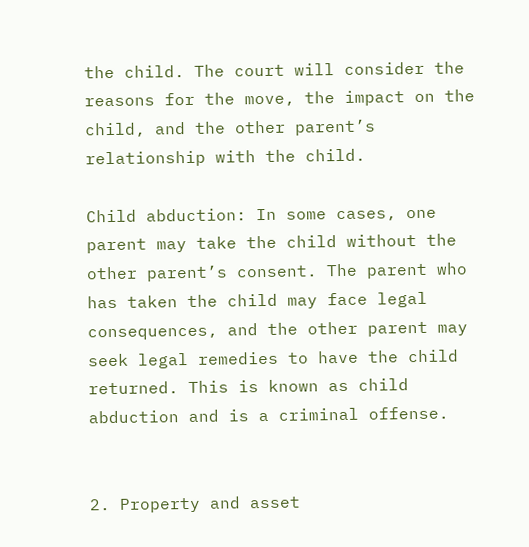the child. The court will consider the reasons for the move, the impact on the child, and the other parent’s relationship with the child.

Child abduction: In some cases, one parent may take the child without the other parent’s consent. The parent who has taken the child may face legal consequences, and the other parent may seek legal remedies to have the child returned. This is known as child abduction and is a criminal offense.


2. Property and asset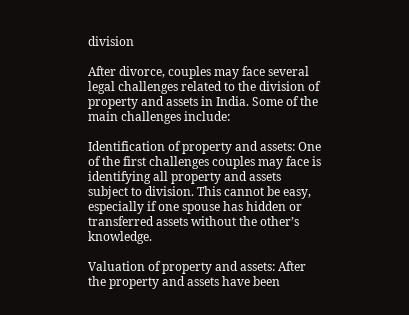division

After divorce, couples may face several legal challenges related to the division of property and assets in India. Some of the main challenges include:

Identification of property and assets: One of the first challenges couples may face is identifying all property and assets subject to division. This cannot be easy, especially if one spouse has hidden or transferred assets without the other’s knowledge.

Valuation of property and assets: After the property and assets have been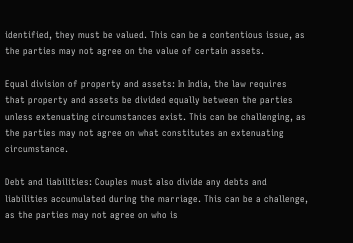identified, they must be valued. This can be a contentious issue, as the parties may not agree on the value of certain assets.

Equal division of property and assets: In India, the law requires that property and assets be divided equally between the parties unless extenuating circumstances exist. This can be challenging, as the parties may not agree on what constitutes an extenuating circumstance.

Debt and liabilities: Couples must also divide any debts and liabilities accumulated during the marriage. This can be a challenge, as the parties may not agree on who is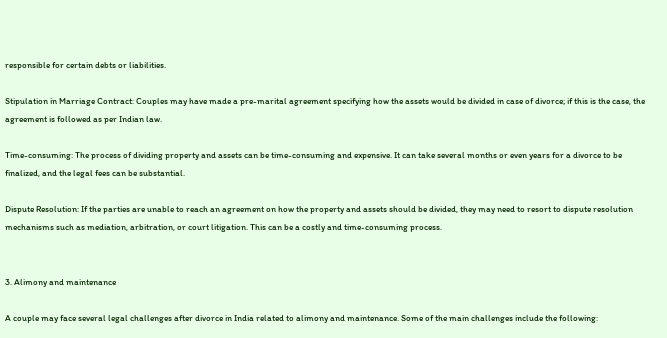responsible for certain debts or liabilities.

Stipulation in Marriage Contract: Couples may have made a pre-marital agreement specifying how the assets would be divided in case of divorce; if this is the case, the agreement is followed as per Indian law.

Time-consuming: The process of dividing property and assets can be time-consuming and expensive. It can take several months or even years for a divorce to be finalized, and the legal fees can be substantial.

Dispute Resolution: If the parties are unable to reach an agreement on how the property and assets should be divided, they may need to resort to dispute resolution mechanisms such as mediation, arbitration, or court litigation. This can be a costly and time-consuming process.


3. Alimony and maintenance

A couple may face several legal challenges after divorce in India related to alimony and maintenance. Some of the main challenges include the following: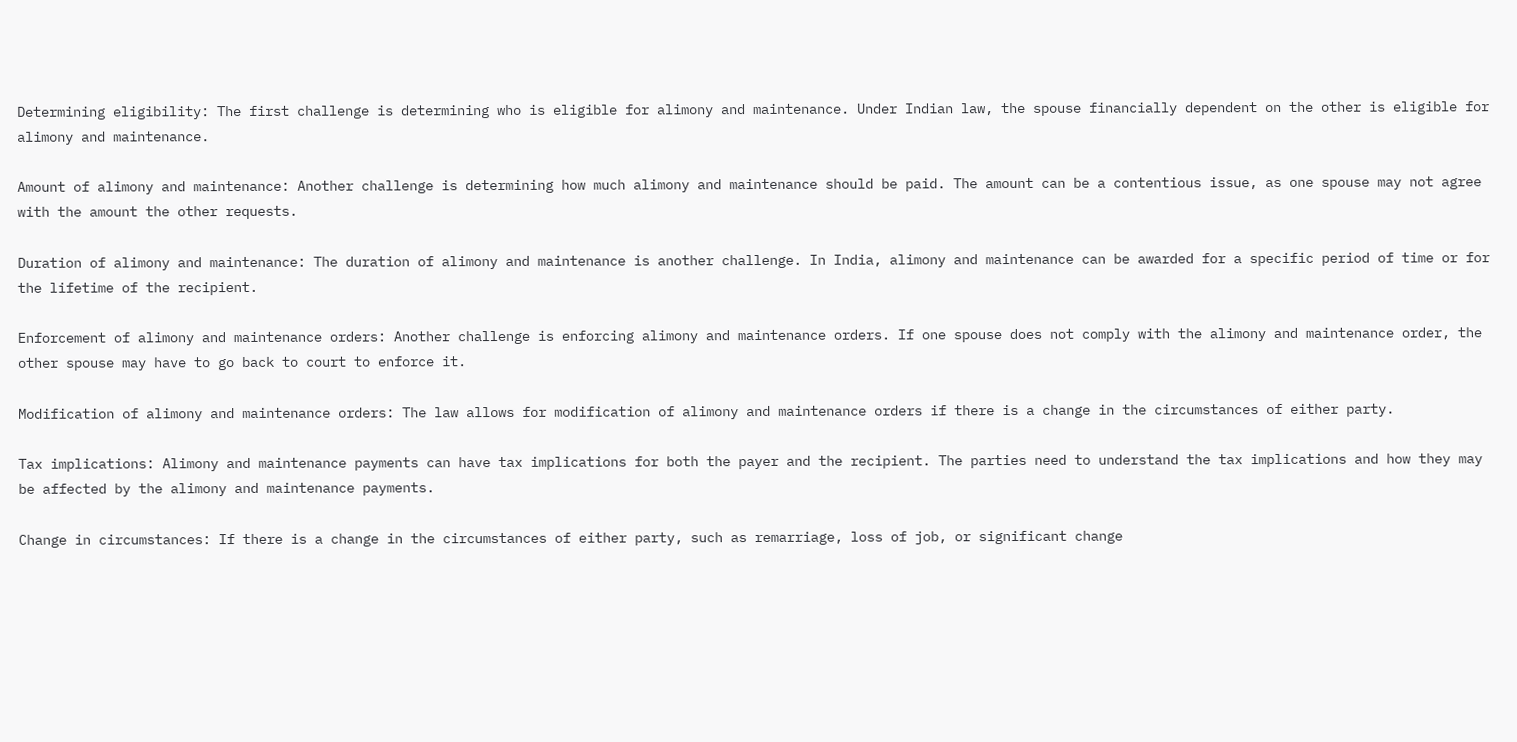Determining eligibility: The first challenge is determining who is eligible for alimony and maintenance. Under Indian law, the spouse financially dependent on the other is eligible for alimony and maintenance.

Amount of alimony and maintenance: Another challenge is determining how much alimony and maintenance should be paid. The amount can be a contentious issue, as one spouse may not agree with the amount the other requests.

Duration of alimony and maintenance: The duration of alimony and maintenance is another challenge. In India, alimony and maintenance can be awarded for a specific period of time or for the lifetime of the recipient.

Enforcement of alimony and maintenance orders: Another challenge is enforcing alimony and maintenance orders. If one spouse does not comply with the alimony and maintenance order, the other spouse may have to go back to court to enforce it.

Modification of alimony and maintenance orders: The law allows for modification of alimony and maintenance orders if there is a change in the circumstances of either party.

Tax implications: Alimony and maintenance payments can have tax implications for both the payer and the recipient. The parties need to understand the tax implications and how they may be affected by the alimony and maintenance payments.

Change in circumstances: If there is a change in the circumstances of either party, such as remarriage, loss of job, or significant change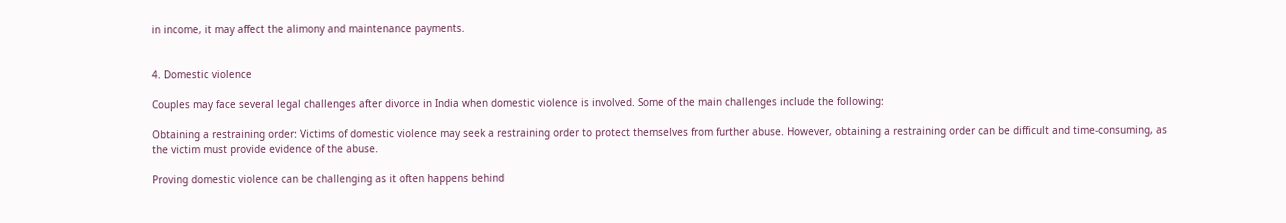in income, it may affect the alimony and maintenance payments.


4. Domestic violence

Couples may face several legal challenges after divorce in India when domestic violence is involved. Some of the main challenges include the following:

Obtaining a restraining order: Victims of domestic violence may seek a restraining order to protect themselves from further abuse. However, obtaining a restraining order can be difficult and time-consuming, as the victim must provide evidence of the abuse.

Proving domestic violence can be challenging as it often happens behind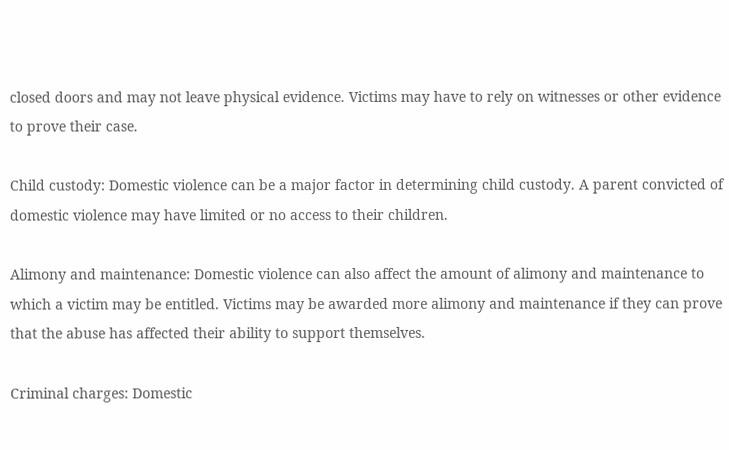closed doors and may not leave physical evidence. Victims may have to rely on witnesses or other evidence to prove their case.

Child custody: Domestic violence can be a major factor in determining child custody. A parent convicted of domestic violence may have limited or no access to their children.

Alimony and maintenance: Domestic violence can also affect the amount of alimony and maintenance to which a victim may be entitled. Victims may be awarded more alimony and maintenance if they can prove that the abuse has affected their ability to support themselves.

Criminal charges: Domestic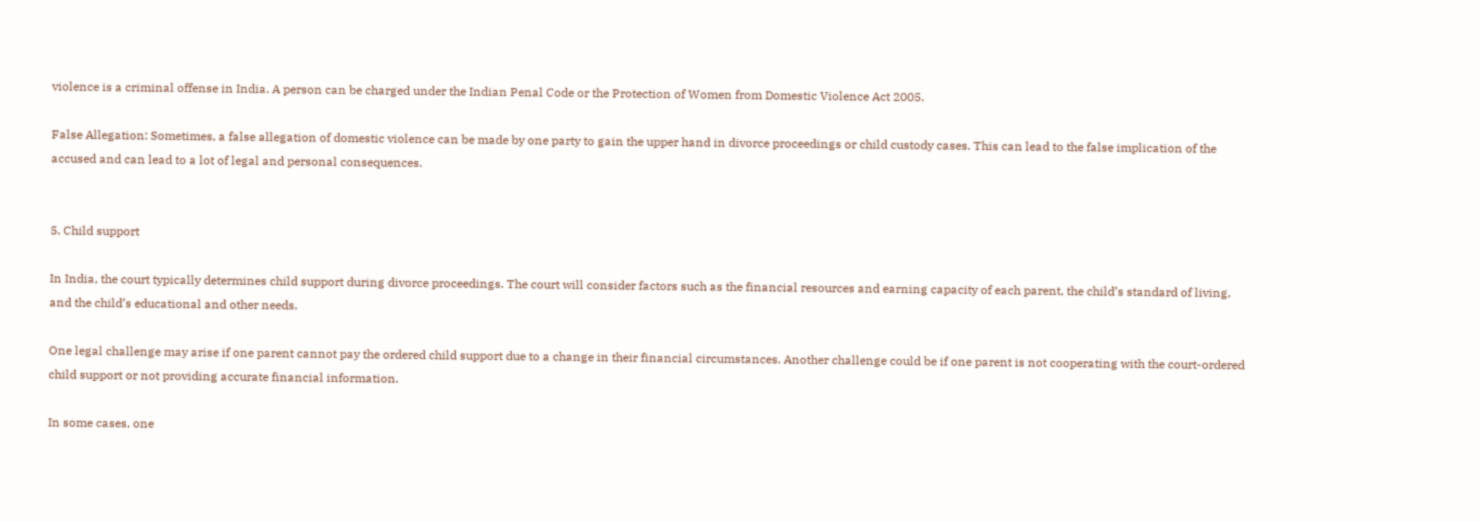violence is a criminal offense in India. A person can be charged under the Indian Penal Code or the Protection of Women from Domestic Violence Act 2005.

False Allegation: Sometimes, a false allegation of domestic violence can be made by one party to gain the upper hand in divorce proceedings or child custody cases. This can lead to the false implication of the accused and can lead to a lot of legal and personal consequences.


5. Child support

In India, the court typically determines child support during divorce proceedings. The court will consider factors such as the financial resources and earning capacity of each parent, the child’s standard of living, and the child’s educational and other needs.

One legal challenge may arise if one parent cannot pay the ordered child support due to a change in their financial circumstances. Another challenge could be if one parent is not cooperating with the court-ordered child support or not providing accurate financial information.

In some cases, one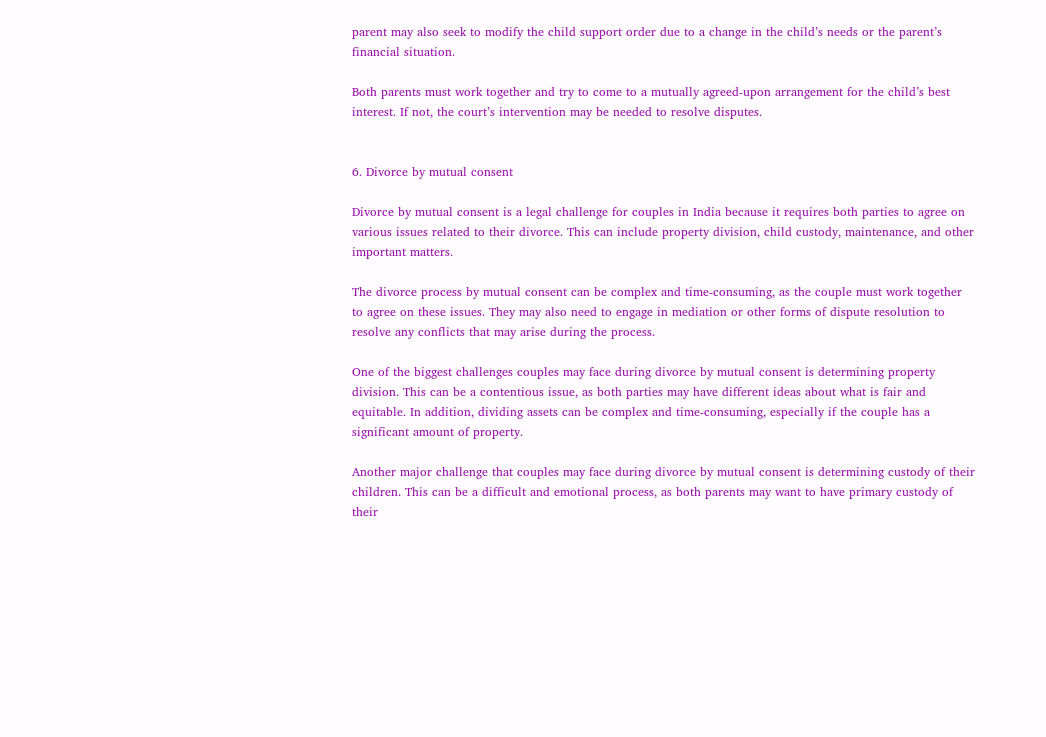parent may also seek to modify the child support order due to a change in the child’s needs or the parent’s financial situation.

Both parents must work together and try to come to a mutually agreed-upon arrangement for the child’s best interest. If not, the court’s intervention may be needed to resolve disputes.


6. Divorce by mutual consent

Divorce by mutual consent is a legal challenge for couples in India because it requires both parties to agree on various issues related to their divorce. This can include property division, child custody, maintenance, and other important matters.

The divorce process by mutual consent can be complex and time-consuming, as the couple must work together to agree on these issues. They may also need to engage in mediation or other forms of dispute resolution to resolve any conflicts that may arise during the process.

One of the biggest challenges couples may face during divorce by mutual consent is determining property division. This can be a contentious issue, as both parties may have different ideas about what is fair and equitable. In addition, dividing assets can be complex and time-consuming, especially if the couple has a significant amount of property.

Another major challenge that couples may face during divorce by mutual consent is determining custody of their children. This can be a difficult and emotional process, as both parents may want to have primary custody of their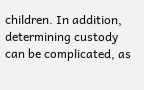children. In addition, determining custody can be complicated, as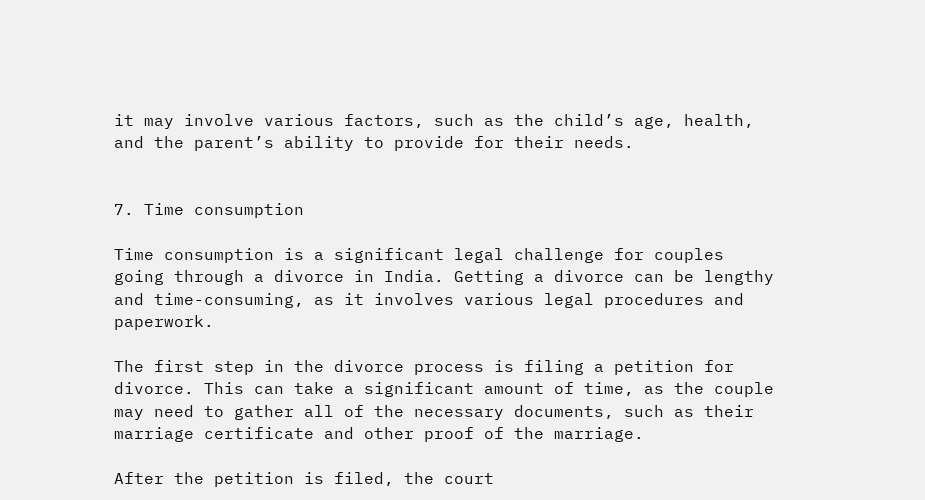it may involve various factors, such as the child’s age, health, and the parent’s ability to provide for their needs.


7. Time consumption

Time consumption is a significant legal challenge for couples going through a divorce in India. Getting a divorce can be lengthy and time-consuming, as it involves various legal procedures and paperwork.

The first step in the divorce process is filing a petition for divorce. This can take a significant amount of time, as the couple may need to gather all of the necessary documents, such as their marriage certificate and other proof of the marriage.

After the petition is filed, the court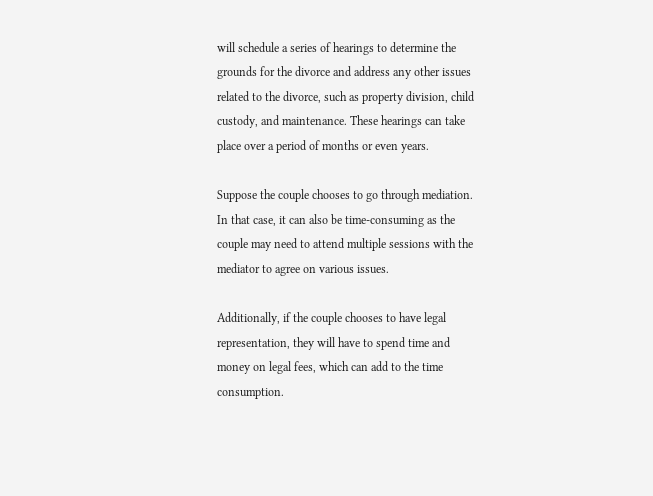will schedule a series of hearings to determine the grounds for the divorce and address any other issues related to the divorce, such as property division, child custody, and maintenance. These hearings can take place over a period of months or even years.

Suppose the couple chooses to go through mediation. In that case, it can also be time-consuming as the couple may need to attend multiple sessions with the mediator to agree on various issues.

Additionally, if the couple chooses to have legal representation, they will have to spend time and money on legal fees, which can add to the time consumption.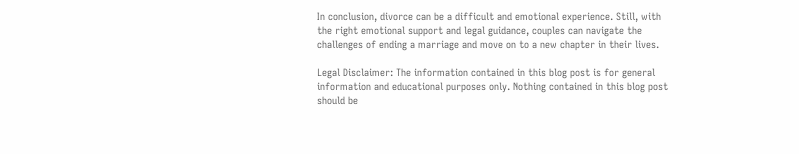In conclusion, divorce can be a difficult and emotional experience. Still, with the right emotional support and legal guidance, couples can navigate the challenges of ending a marriage and move on to a new chapter in their lives.

Legal Disclaimer: The information contained in this blog post is for general information and educational purposes only. Nothing contained in this blog post should be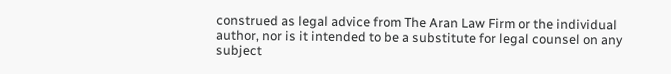construed as legal advice from The Aran Law Firm or the individual author, nor is it intended to be a substitute for legal counsel on any subject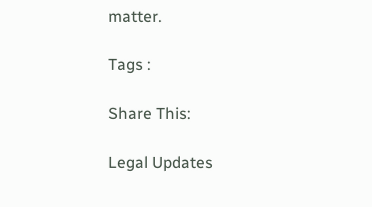matter.

Tags :

Share This:

Legal Updates